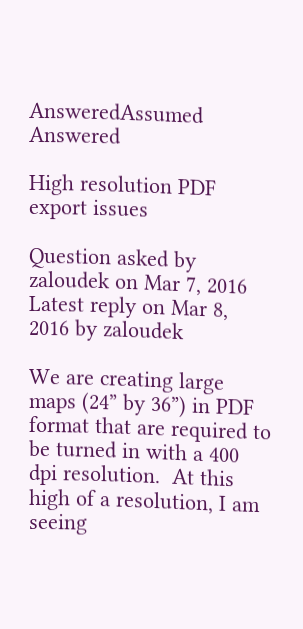AnsweredAssumed Answered

High resolution PDF export issues

Question asked by zaloudek on Mar 7, 2016
Latest reply on Mar 8, 2016 by zaloudek

We are creating large maps (24” by 36”) in PDF format that are required to be turned in with a 400 dpi resolution.  At this high of a resolution, I am seeing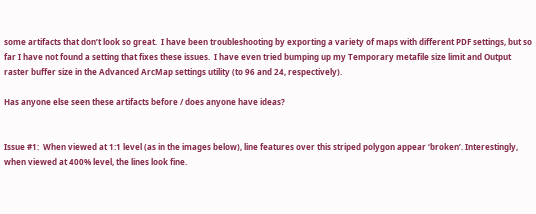some artifacts that don’t look so great.  I have been troubleshooting by exporting a variety of maps with different PDF settings, but so far I have not found a setting that fixes these issues.  I have even tried bumping up my Temporary metafile size limit and Output raster buffer size in the Advanced ArcMap settings utility (to 96 and 24, respectively).

Has anyone else seen these artifacts before / does anyone have ideas?


Issue #1:  When viewed at 1:1 level (as in the images below), line features over this striped polygon appear ‘broken’. Interestingly, when viewed at 400% level, the lines look fine.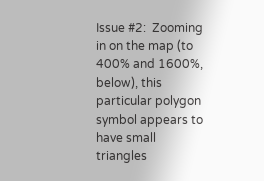Issue #2:  Zooming in on the map (to 400% and 1600%, below), this particular polygon symbol appears to have small triangles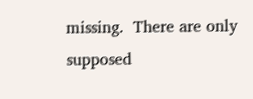missing.  There are only supposed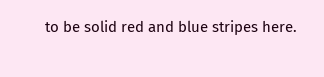to be solid red and blue stripes here.